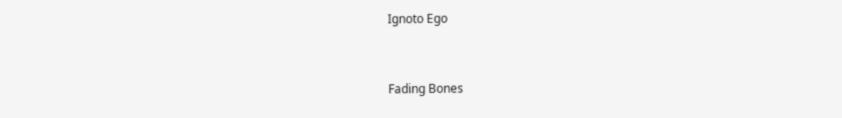Ignoto Ego


Fading Bones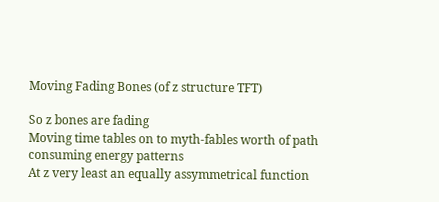Moving Fading Bones (of z structure TFT)

So z bones are fading
Moving time tables on to myth-fables worth of path consuming energy patterns
At z very least an equally assymmetrical function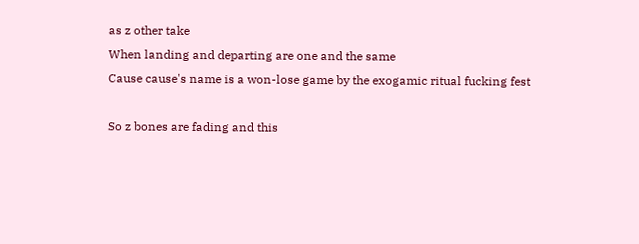as z other take
When landing and departing are one and the same
Cause cause's name is a won-lose game by the exogamic ritual fucking fest

So z bones are fading and this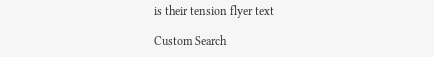is their tension flyer text

Custom Search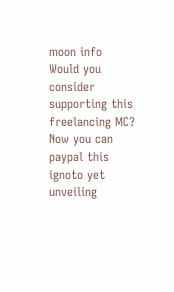moon info
Would you consider supporting this freelancing MC? Now you can paypal this ignoto yet unveiling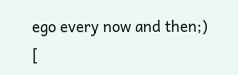ego every now and then;) [